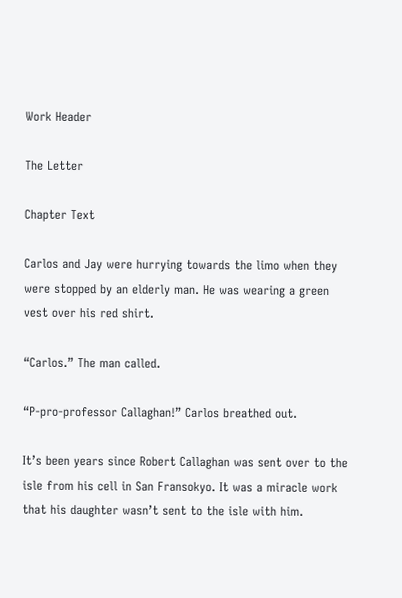Work Header

The Letter

Chapter Text

Carlos and Jay were hurrying towards the limo when they were stopped by an elderly man. He was wearing a green vest over his red shirt.

“Carlos.” The man called.

“P-pro-professor Callaghan!” Carlos breathed out.

It’s been years since Robert Callaghan was sent over to the isle from his cell in San Fransokyo. It was a miracle work that his daughter wasn’t sent to the isle with him.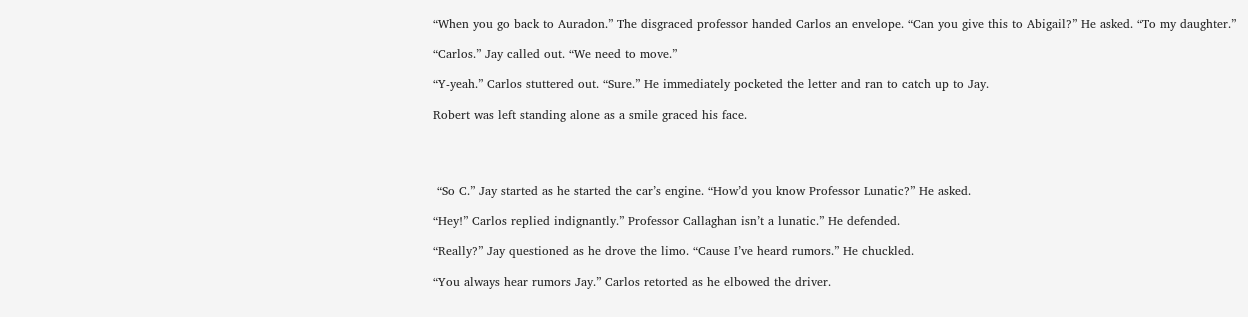“When you go back to Auradon.” The disgraced professor handed Carlos an envelope. “Can you give this to Abigail?” He asked. “To my daughter.”

“Carlos.” Jay called out. “We need to move.”

“Y-yeah.” Carlos stuttered out. “Sure.” He immediately pocketed the letter and ran to catch up to Jay.

Robert was left standing alone as a smile graced his face.




 “So C.” Jay started as he started the car’s engine. “How’d you know Professor Lunatic?” He asked.

“Hey!” Carlos replied indignantly.” Professor Callaghan isn’t a lunatic.” He defended.

“Really?” Jay questioned as he drove the limo. “Cause I’ve heard rumors.” He chuckled.

“You always hear rumors Jay.” Carlos retorted as he elbowed the driver.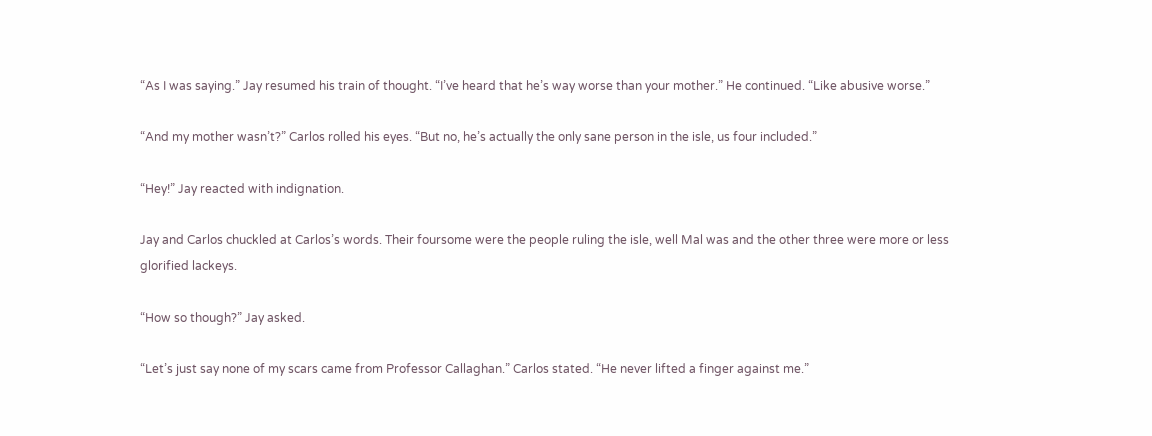“As I was saying.” Jay resumed his train of thought. “I’ve heard that he’s way worse than your mother.” He continued. “Like abusive worse.”

“And my mother wasn’t?” Carlos rolled his eyes. “But no, he’s actually the only sane person in the isle, us four included.”

“Hey!” Jay reacted with indignation.

Jay and Carlos chuckled at Carlos’s words. Their foursome were the people ruling the isle, well Mal was and the other three were more or less glorified lackeys.

“How so though?” Jay asked.

“Let’s just say none of my scars came from Professor Callaghan.” Carlos stated. “He never lifted a finger against me.”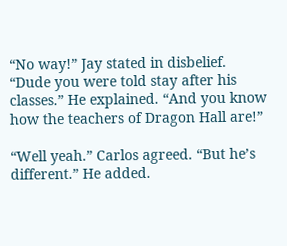“No way!” Jay stated in disbelief. “Dude you were told stay after his classes.” He explained. “And you know how the teachers of Dragon Hall are!”

“Well yeah.” Carlos agreed. “But he’s different.” He added.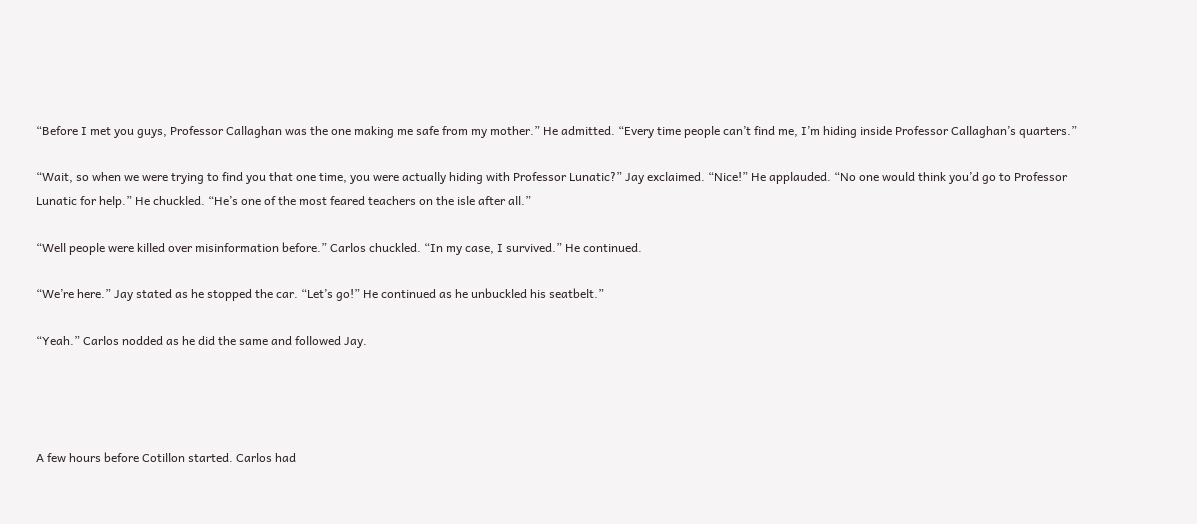“Before I met you guys, Professor Callaghan was the one making me safe from my mother.” He admitted. “Every time people can’t find me, I’m hiding inside Professor Callaghan’s quarters.”

“Wait, so when we were trying to find you that one time, you were actually hiding with Professor Lunatic?” Jay exclaimed. “Nice!” He applauded. “No one would think you’d go to Professor Lunatic for help.” He chuckled. “He’s one of the most feared teachers on the isle after all.”

“Well people were killed over misinformation before.” Carlos chuckled. “In my case, I survived.” He continued.

“We’re here.” Jay stated as he stopped the car. “Let’s go!” He continued as he unbuckled his seatbelt.”

“Yeah.” Carlos nodded as he did the same and followed Jay.




A few hours before Cotillon started. Carlos had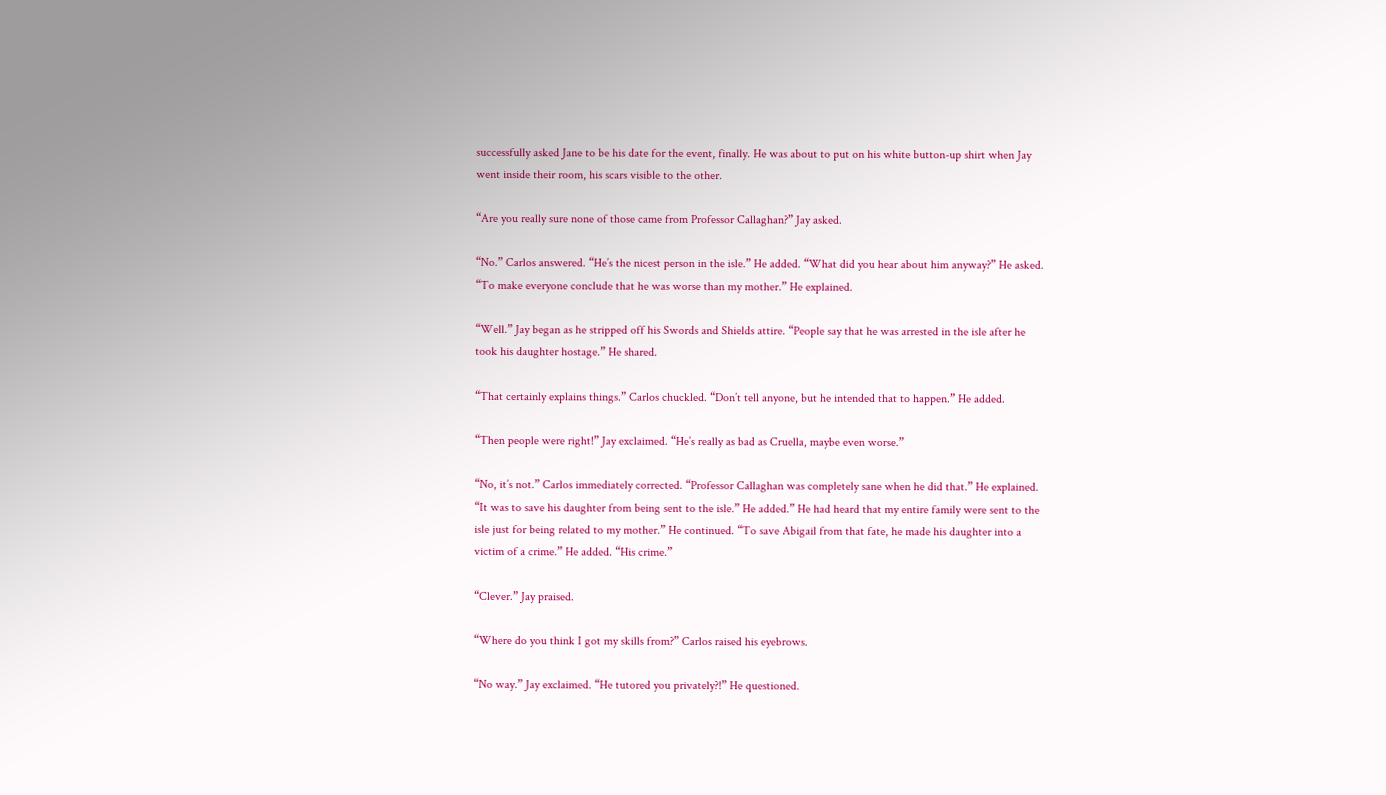successfully asked Jane to be his date for the event, finally. He was about to put on his white button-up shirt when Jay went inside their room, his scars visible to the other.

“Are you really sure none of those came from Professor Callaghan?” Jay asked.

“No.” Carlos answered. “He’s the nicest person in the isle.” He added. “What did you hear about him anyway?” He asked. “To make everyone conclude that he was worse than my mother.” He explained.

“Well.” Jay began as he stripped off his Swords and Shields attire. “People say that he was arrested in the isle after he took his daughter hostage.” He shared.

“That certainly explains things.” Carlos chuckled. “Don’t tell anyone, but he intended that to happen.” He added.

“Then people were right!” Jay exclaimed. “He’s really as bad as Cruella, maybe even worse.”

“No, it’s not.” Carlos immediately corrected. “Professor Callaghan was completely sane when he did that.” He explained. “It was to save his daughter from being sent to the isle.” He added.” He had heard that my entire family were sent to the isle just for being related to my mother.” He continued. “To save Abigail from that fate, he made his daughter into a victim of a crime.” He added. “His crime.”

“Clever.” Jay praised.

“Where do you think I got my skills from?” Carlos raised his eyebrows.

“No way.” Jay exclaimed. “He tutored you privately?!” He questioned.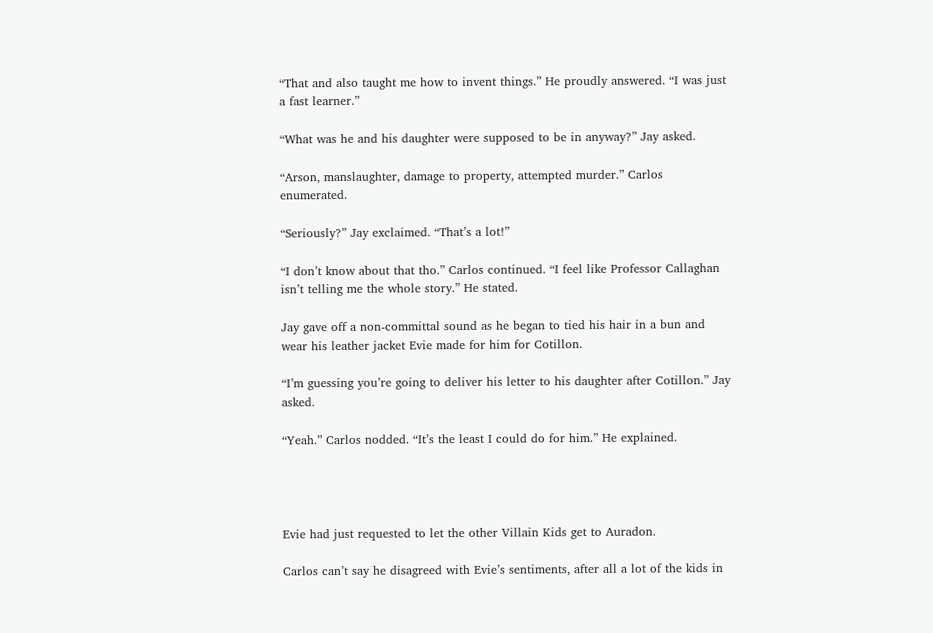“That and also taught me how to invent things.” He proudly answered. “I was just a fast learner.”

“What was he and his daughter were supposed to be in anyway?” Jay asked.

“Arson, manslaughter, damage to property, attempted murder.” Carlos enumerated.

“Seriously?” Jay exclaimed. “That’s a lot!”

“I don’t know about that tho.” Carlos continued. “I feel like Professor Callaghan isn’t telling me the whole story.” He stated.

Jay gave off a non-committal sound as he began to tied his hair in a bun and wear his leather jacket Evie made for him for Cotillon.

“I’m guessing you’re going to deliver his letter to his daughter after Cotillon.” Jay asked.

“Yeah.” Carlos nodded. “It’s the least I could do for him.” He explained.




Evie had just requested to let the other Villain Kids get to Auradon.

Carlos can’t say he disagreed with Evie’s sentiments, after all a lot of the kids in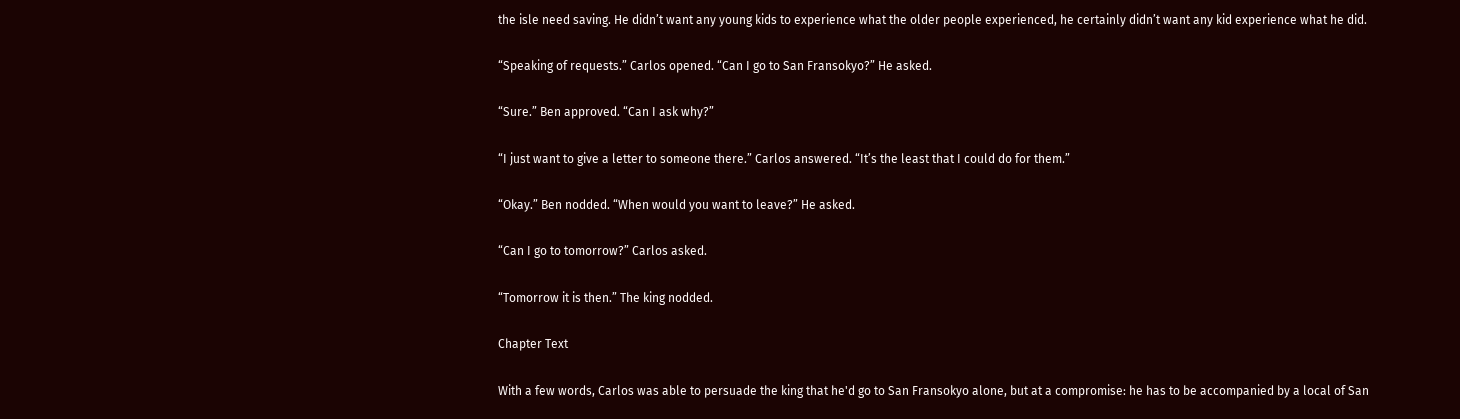the isle need saving. He didn’t want any young kids to experience what the older people experienced, he certainly didn’t want any kid experience what he did.

“Speaking of requests.” Carlos opened. “Can I go to San Fransokyo?” He asked.

“Sure.” Ben approved. “Can I ask why?”

“I just want to give a letter to someone there.” Carlos answered. “It’s the least that I could do for them.”

“Okay.” Ben nodded. “When would you want to leave?” He asked.

“Can I go to tomorrow?” Carlos asked.

“Tomorrow it is then.” The king nodded.

Chapter Text

With a few words, Carlos was able to persuade the king that he'd go to San Fransokyo alone, but at a compromise: he has to be accompanied by a local of San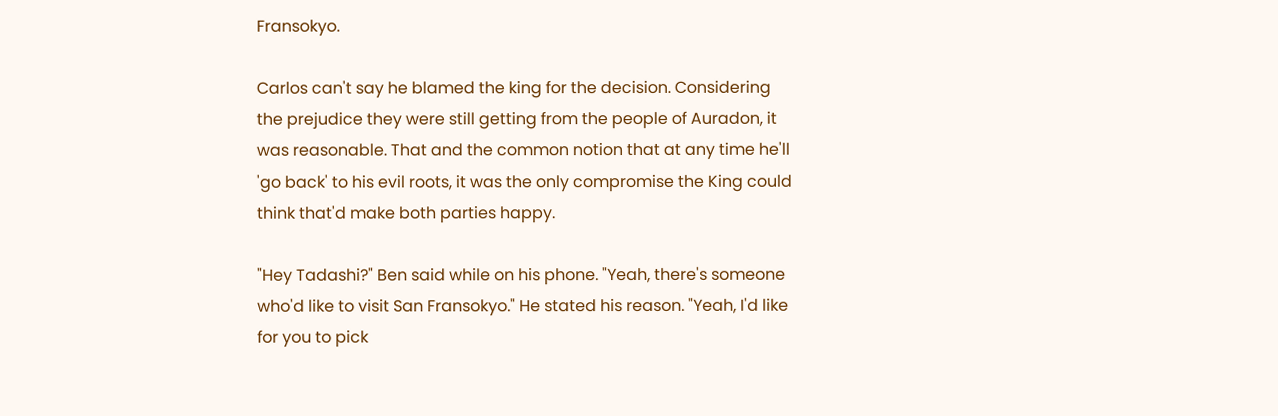Fransokyo.

Carlos can't say he blamed the king for the decision. Considering the prejudice they were still getting from the people of Auradon, it was reasonable. That and the common notion that at any time he'll 'go back' to his evil roots, it was the only compromise the King could think that'd make both parties happy.

"Hey Tadashi?" Ben said while on his phone. "Yeah, there's someone who'd like to visit San Fransokyo." He stated his reason. "Yeah, I'd like for you to pick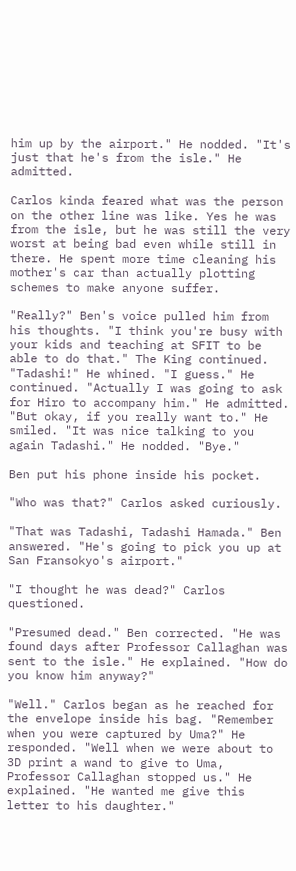him up by the airport." He nodded. "It's just that he's from the isle." He admitted.

Carlos kinda feared what was the person on the other line was like. Yes he was from the isle, but he was still the very worst at being bad even while still in there. He spent more time cleaning his mother's car than actually plotting schemes to make anyone suffer.

"Really?" Ben's voice pulled him from his thoughts. "I think you're busy with your kids and teaching at SFIT to be able to do that." The King continued. "Tadashi!" He whined. "I guess." He continued. "Actually I was going to ask for Hiro to accompany him." He admitted. "But okay, if you really want to." He smiled. "It was nice talking to you again Tadashi." He nodded. "Bye."

Ben put his phone inside his pocket.

"Who was that?" Carlos asked curiously.

"That was Tadashi, Tadashi Hamada." Ben answered. "He's going to pick you up at San Fransokyo's airport."

"I thought he was dead?" Carlos questioned.

"Presumed dead." Ben corrected. "He was found days after Professor Callaghan was sent to the isle." He explained. "How do you know him anyway?"

"Well." Carlos began as he reached for the envelope inside his bag. "Remember when you were captured by Uma?" He responded. "Well when we were about to 3D print a wand to give to Uma, Professor Callaghan stopped us." He explained. "He wanted me give this letter to his daughter."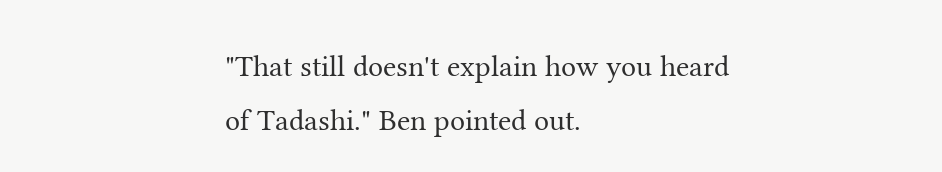"That still doesn't explain how you heard of Tadashi." Ben pointed out.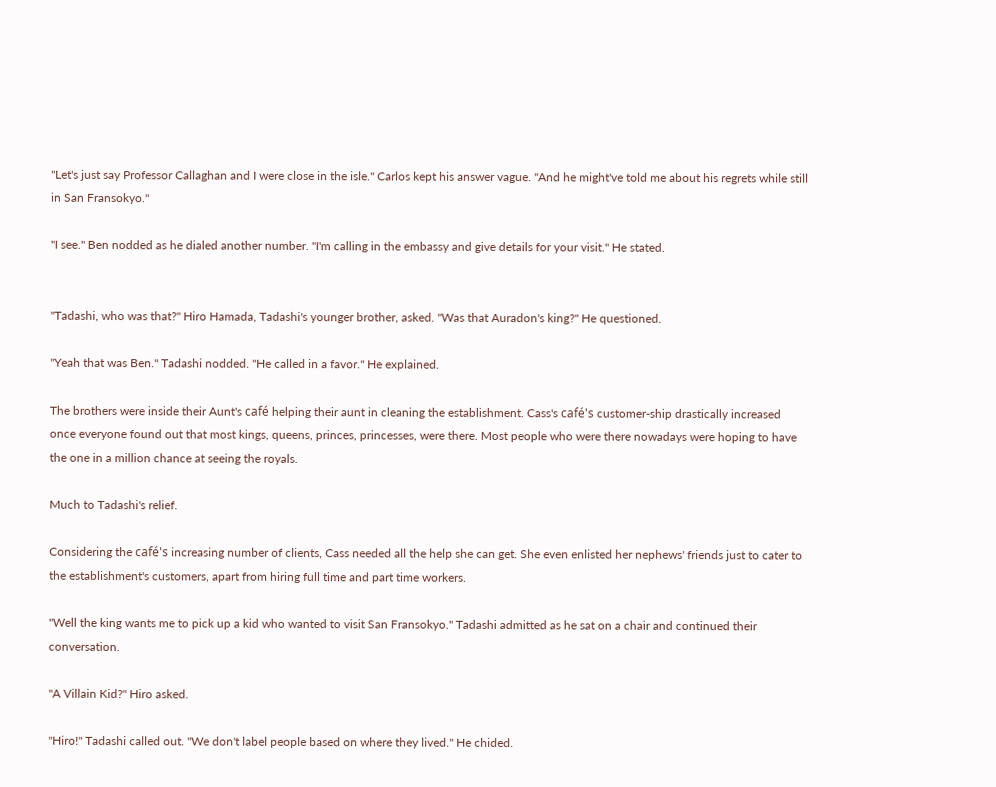"Let's just say Professor Callaghan and I were close in the isle." Carlos kept his answer vague. "And he might've told me about his regrets while still in San Fransokyo."

"I see." Ben nodded as he dialed another number. "I'm calling in the embassy and give details for your visit." He stated.


"Tadashi, who was that?" Hiro Hamada, Tadashi's younger brother, asked. "Was that Auradon's king?" He questioned.

"Yeah that was Ben." Tadashi nodded. "He called in a favor." He explained.

The brothers were inside their Aunt's café helping their aunt in cleaning the establishment. Cass's café's customer-ship drastically increased once everyone found out that most kings, queens, princes, princesses, were there. Most people who were there nowadays were hoping to have the one in a million chance at seeing the royals.

Much to Tadashi's relief.

Considering the café's increasing number of clients, Cass needed all the help she can get. She even enlisted her nephews' friends just to cater to the establishment's customers, apart from hiring full time and part time workers.

"Well the king wants me to pick up a kid who wanted to visit San Fransokyo." Tadashi admitted as he sat on a chair and continued their conversation.

"A Villain Kid?" Hiro asked.

"Hiro!" Tadashi called out. "We don't label people based on where they lived." He chided.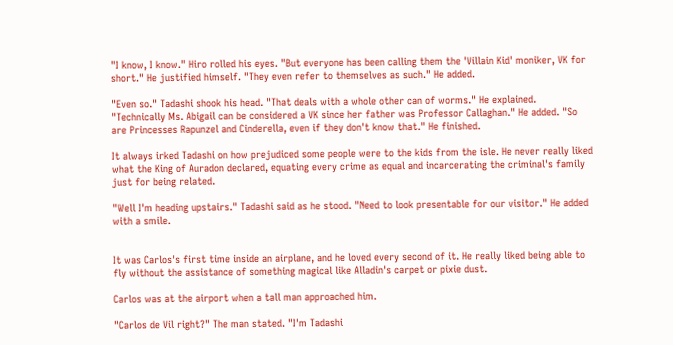"I know, I know." Hiro rolled his eyes. "But everyone has been calling them the 'Villain Kid' moniker, VK for short." He justified himself. "They even refer to themselves as such." He added.

"Even so." Tadashi shook his head. "That deals with a whole other can of worms." He explained. "Technically Ms. Abigail can be considered a VK since her father was Professor Callaghan." He added. "So are Princesses Rapunzel and Cinderella, even if they don't know that." He finished.

It always irked Tadashi on how prejudiced some people were to the kids from the isle. He never really liked what the King of Auradon declared, equating every crime as equal and incarcerating the criminal's family just for being related.

"Well I'm heading upstairs." Tadashi said as he stood. "Need to look presentable for our visitor." He added with a smile.


It was Carlos's first time inside an airplane, and he loved every second of it. He really liked being able to fly without the assistance of something magical like Alladin's carpet or pixie dust.

Carlos was at the airport when a tall man approached him.

"Carlos de Vil right?" The man stated. "I'm Tadashi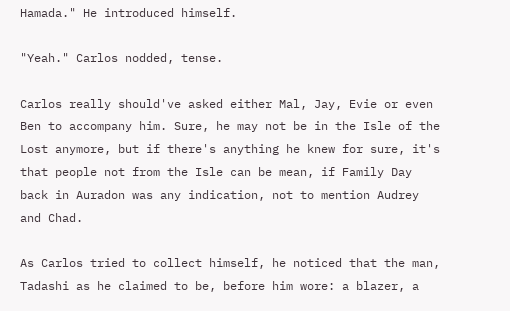Hamada." He introduced himself.

"Yeah." Carlos nodded, tense.

Carlos really should've asked either Mal, Jay, Evie or even Ben to accompany him. Sure, he may not be in the Isle of the Lost anymore, but if there's anything he knew for sure, it's that people not from the Isle can be mean, if Family Day back in Auradon was any indication, not to mention Audrey and Chad.

As Carlos tried to collect himself, he noticed that the man, Tadashi as he claimed to be, before him wore: a blazer, a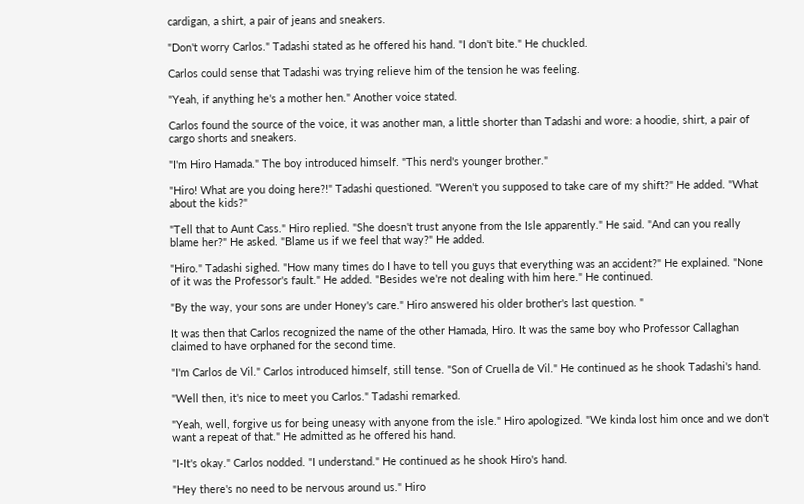cardigan, a shirt, a pair of jeans and sneakers.

"Don't worry Carlos." Tadashi stated as he offered his hand. "I don't bite." He chuckled.

Carlos could sense that Tadashi was trying relieve him of the tension he was feeling.

"Yeah, if anything he's a mother hen." Another voice stated.

Carlos found the source of the voice, it was another man, a little shorter than Tadashi and wore: a hoodie, shirt, a pair of cargo shorts and sneakers.

"I'm Hiro Hamada." The boy introduced himself. "This nerd's younger brother."

"Hiro! What are you doing here?!" Tadashi questioned. "Weren't you supposed to take care of my shift?" He added. "What about the kids?"

"Tell that to Aunt Cass." Hiro replied. "She doesn't trust anyone from the Isle apparently." He said. "And can you really blame her?" He asked. "Blame us if we feel that way?" He added.

"Hiro." Tadashi sighed. "How many times do I have to tell you guys that everything was an accident?" He explained. "None of it was the Professor's fault." He added. "Besides we're not dealing with him here." He continued.

"By the way, your sons are under Honey's care." Hiro answered his older brother's last question. "

It was then that Carlos recognized the name of the other Hamada, Hiro. It was the same boy who Professor Callaghan claimed to have orphaned for the second time.

"I'm Carlos de Vil." Carlos introduced himself, still tense. "Son of Cruella de Vil." He continued as he shook Tadashi's hand.

"Well then, it's nice to meet you Carlos." Tadashi remarked.

"Yeah, well, forgive us for being uneasy with anyone from the isle." Hiro apologized. "We kinda lost him once and we don't want a repeat of that." He admitted as he offered his hand.

"I-It's okay." Carlos nodded. "I understand." He continued as he shook Hiro's hand.

"Hey there's no need to be nervous around us." Hiro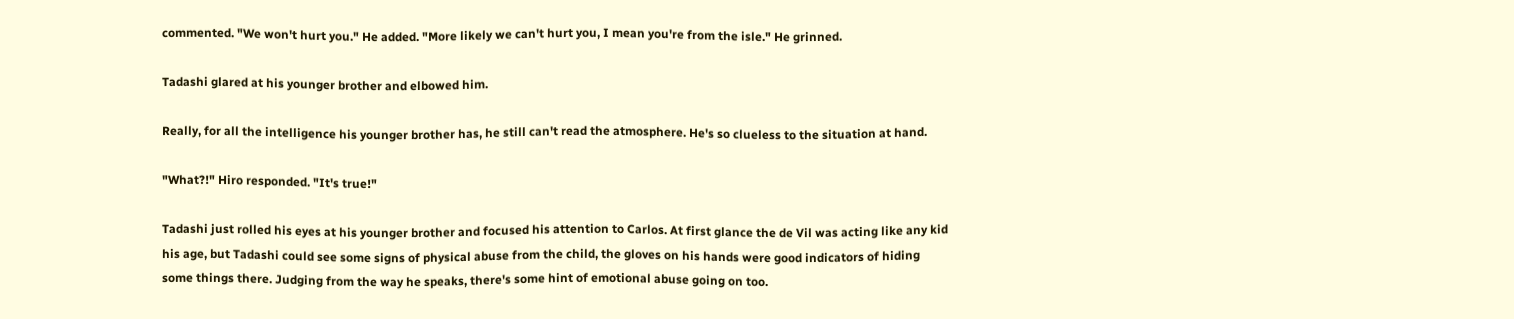commented. "We won't hurt you." He added. "More likely we can't hurt you, I mean you're from the isle." He grinned.

Tadashi glared at his younger brother and elbowed him.

Really, for all the intelligence his younger brother has, he still can't read the atmosphere. He's so clueless to the situation at hand.

"What?!" Hiro responded. "It's true!"

Tadashi just rolled his eyes at his younger brother and focused his attention to Carlos. At first glance the de Vil was acting like any kid his age, but Tadashi could see some signs of physical abuse from the child, the gloves on his hands were good indicators of hiding some things there. Judging from the way he speaks, there's some hint of emotional abuse going on too.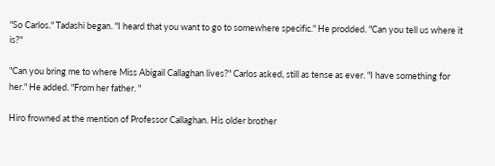"So Carlos." Tadashi began. "I heard that you want to go to somewhere specific." He prodded. "Can you tell us where it is?"

"Can you bring me to where Miss Abigail Callaghan lives?" Carlos asked, still as tense as ever. "I have something for her." He added. "From her father. "

Hiro frowned at the mention of Professor Callaghan. His older brother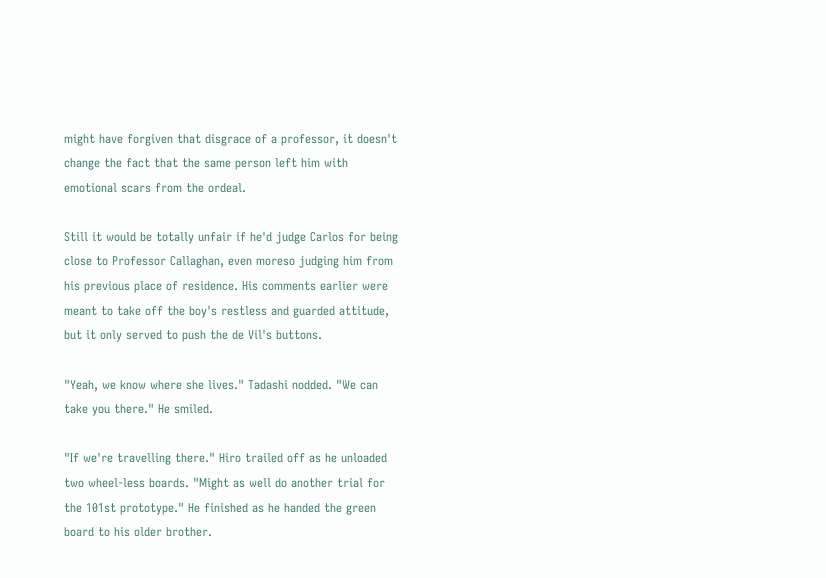might have forgiven that disgrace of a professor, it doesn't change the fact that the same person left him with emotional scars from the ordeal.

Still it would be totally unfair if he'd judge Carlos for being close to Professor Callaghan, even moreso judging him from his previous place of residence. His comments earlier were meant to take off the boy's restless and guarded attitude, but it only served to push the de Vil's buttons.

"Yeah, we know where she lives." Tadashi nodded. "We can take you there." He smiled.

"If we're travelling there." Hiro trailed off as he unloaded two wheel-less boards. "Might as well do another trial for the 101st prototype." He finished as he handed the green board to his older brother.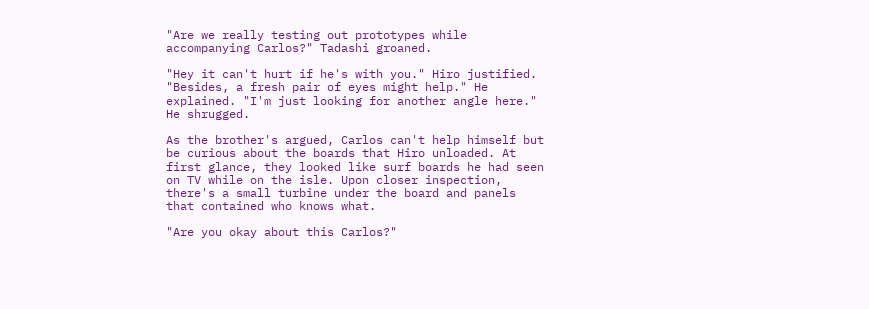"Are we really testing out prototypes while accompanying Carlos?" Tadashi groaned.

"Hey it can't hurt if he's with you." Hiro justified. "Besides, a fresh pair of eyes might help." He explained. "I'm just looking for another angle here." He shrugged.

As the brother's argued, Carlos can't help himself but be curious about the boards that Hiro unloaded. At first glance, they looked like surf boards he had seen on TV while on the isle. Upon closer inspection, there's a small turbine under the board and panels that contained who knows what.

"Are you okay about this Carlos?"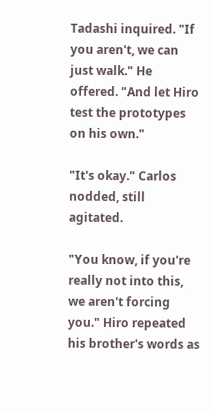Tadashi inquired. "If you aren't, we can just walk." He offered. "And let Hiro test the prototypes on his own."

"It's okay." Carlos nodded, still agitated.

"You know, if you're really not into this, we aren't forcing you." Hiro repeated his brother's words as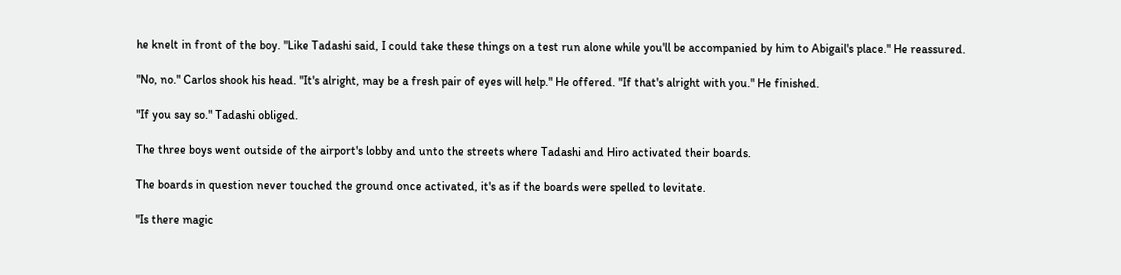he knelt in front of the boy. "Like Tadashi said, I could take these things on a test run alone while you'll be accompanied by him to Abigail's place." He reassured.

"No, no." Carlos shook his head. "It's alright, may be a fresh pair of eyes will help." He offered. "If that's alright with you." He finished.

"If you say so." Tadashi obliged.

The three boys went outside of the airport's lobby and unto the streets where Tadashi and Hiro activated their boards.

The boards in question never touched the ground once activated, it's as if the boards were spelled to levitate.

"Is there magic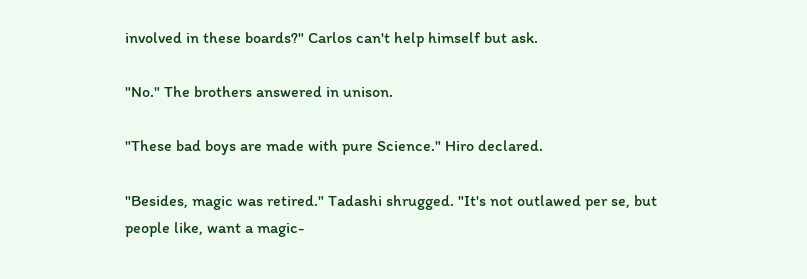involved in these boards?" Carlos can't help himself but ask.

"No." The brothers answered in unison.

"These bad boys are made with pure Science." Hiro declared.

"Besides, magic was retired." Tadashi shrugged. "It's not outlawed per se, but people like, want a magic-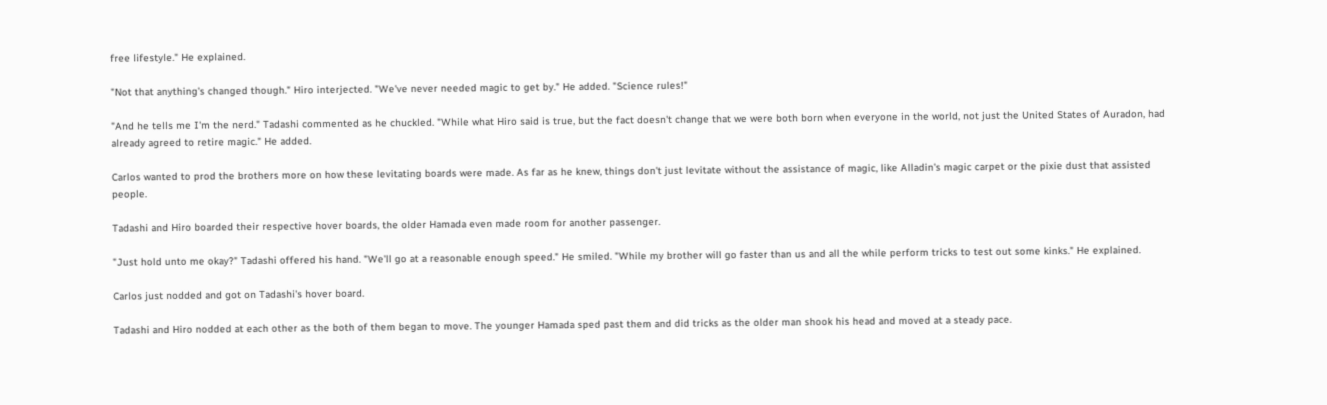free lifestyle." He explained.

"Not that anything's changed though." Hiro interjected. "We've never needed magic to get by." He added. "Science rules!"

"And he tells me I'm the nerd." Tadashi commented as he chuckled. "While what Hiro said is true, but the fact doesn't change that we were both born when everyone in the world, not just the United States of Auradon, had already agreed to retire magic." He added.

Carlos wanted to prod the brothers more on how these levitating boards were made. As far as he knew, things don't just levitate without the assistance of magic, like Alladin's magic carpet or the pixie dust that assisted people.

Tadashi and Hiro boarded their respective hover boards, the older Hamada even made room for another passenger.

"Just hold unto me okay?" Tadashi offered his hand. "We'll go at a reasonable enough speed." He smiled. "While my brother will go faster than us and all the while perform tricks to test out some kinks." He explained.

Carlos just nodded and got on Tadashi's hover board.

Tadashi and Hiro nodded at each other as the both of them began to move. The younger Hamada sped past them and did tricks as the older man shook his head and moved at a steady pace.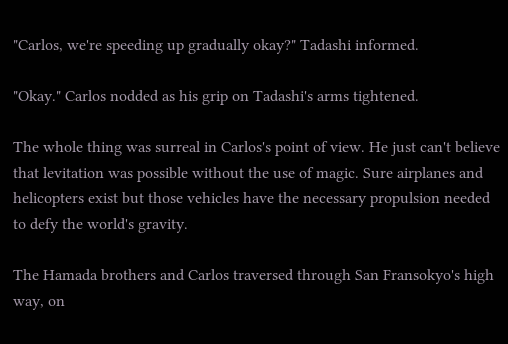"Carlos, we're speeding up gradually okay?" Tadashi informed.

"Okay." Carlos nodded as his grip on Tadashi's arms tightened.

The whole thing was surreal in Carlos's point of view. He just can't believe that levitation was possible without the use of magic. Sure airplanes and helicopters exist but those vehicles have the necessary propulsion needed to defy the world's gravity.

The Hamada brothers and Carlos traversed through San Fransokyo's high way, on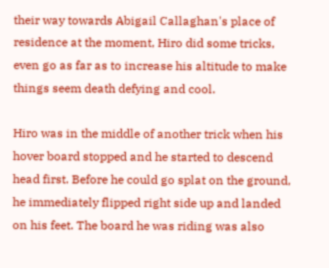their way towards Abigail Callaghan's place of residence at the moment, Hiro did some tricks, even go as far as to increase his altitude to make things seem death defying and cool.

Hiro was in the middle of another trick when his hover board stopped and he started to descend head first. Before he could go splat on the ground, he immediately flipped right side up and landed on his feet. The board he was riding was also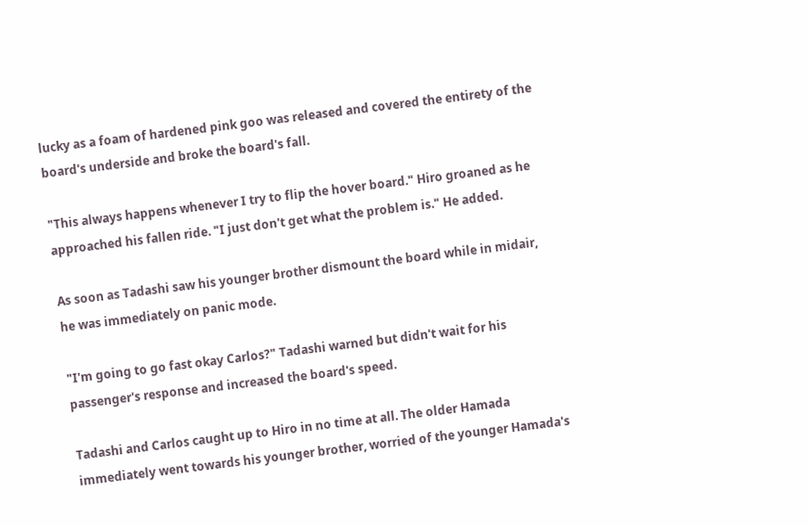lucky as a foam of hardened pink goo was released and covered the entirety of the board's underside and broke the board's fall.

"This always happens whenever I try to flip the hover board." Hiro groaned as he approached his fallen ride. "I just don't get what the problem is." He added.

As soon as Tadashi saw his younger brother dismount the board while in midair, he was immediately on panic mode.

"I'm going to go fast okay Carlos?" Tadashi warned but didn't wait for his passenger's response and increased the board's speed.

Tadashi and Carlos caught up to Hiro in no time at all. The older Hamada immediately went towards his younger brother, worried of the younger Hamada's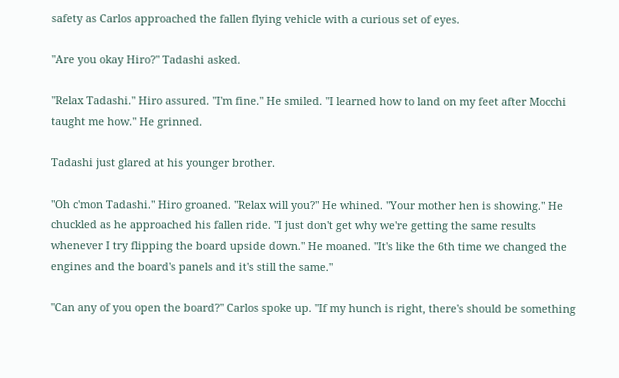safety as Carlos approached the fallen flying vehicle with a curious set of eyes.

"Are you okay Hiro?" Tadashi asked.

"Relax Tadashi." Hiro assured. "I'm fine." He smiled. "I learned how to land on my feet after Mocchi taught me how." He grinned.

Tadashi just glared at his younger brother.

"Oh c'mon Tadashi." Hiro groaned. "Relax will you?" He whined. "Your mother hen is showing." He chuckled as he approached his fallen ride. "I just don't get why we're getting the same results whenever I try flipping the board upside down." He moaned. "It's like the 6th time we changed the engines and the board's panels and it's still the same."

"Can any of you open the board?" Carlos spoke up. "If my hunch is right, there's should be something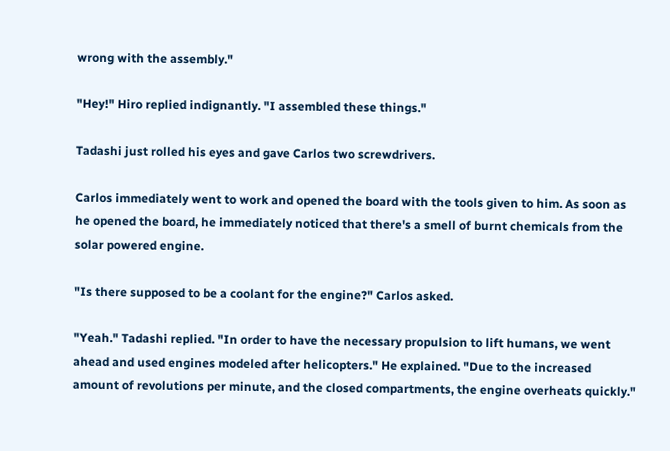wrong with the assembly."

"Hey!" Hiro replied indignantly. "I assembled these things."

Tadashi just rolled his eyes and gave Carlos two screwdrivers.

Carlos immediately went to work and opened the board with the tools given to him. As soon as he opened the board, he immediately noticed that there's a smell of burnt chemicals from the solar powered engine.

"Is there supposed to be a coolant for the engine?" Carlos asked.

"Yeah." Tadashi replied. "In order to have the necessary propulsion to lift humans, we went ahead and used engines modeled after helicopters." He explained. "Due to the increased amount of revolutions per minute, and the closed compartments, the engine overheats quickly."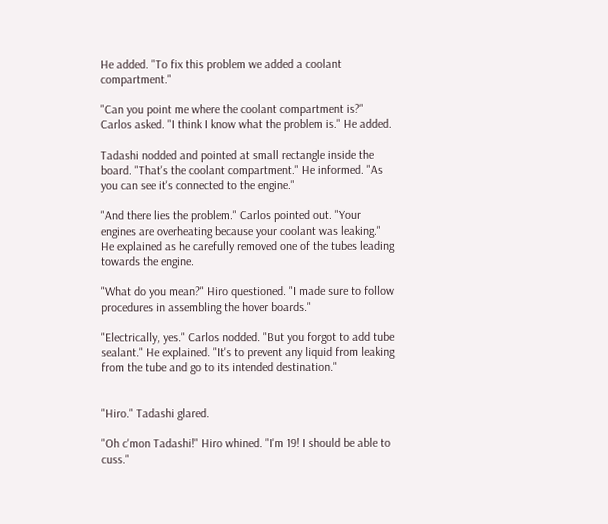He added. "To fix this problem we added a coolant compartment."

"Can you point me where the coolant compartment is?" Carlos asked. "I think I know what the problem is." He added.

Tadashi nodded and pointed at small rectangle inside the board. "That's the coolant compartment." He informed. "As you can see it's connected to the engine."

"And there lies the problem." Carlos pointed out. "Your engines are overheating because your coolant was leaking." He explained as he carefully removed one of the tubes leading towards the engine.

"What do you mean?" Hiro questioned. "I made sure to follow procedures in assembling the hover boards."

"Electrically, yes." Carlos nodded. "But you forgot to add tube sealant." He explained. "It's to prevent any liquid from leaking from the tube and go to its intended destination."


"Hiro." Tadashi glared.

"Oh c'mon Tadashi!" Hiro whined. "I'm 19! I should be able to cuss."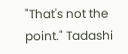"That's not the point." Tadashi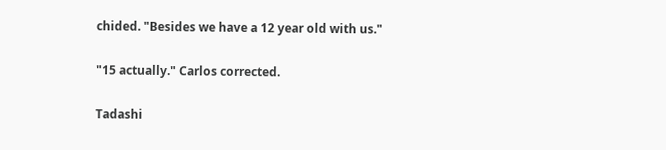chided. "Besides we have a 12 year old with us."

"15 actually." Carlos corrected.

Tadashi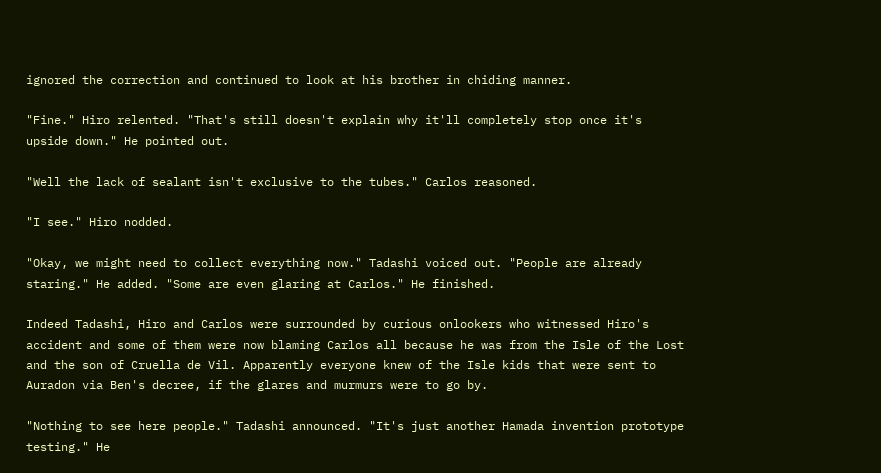ignored the correction and continued to look at his brother in chiding manner.

"Fine." Hiro relented. "That's still doesn't explain why it'll completely stop once it's upside down." He pointed out.

"Well the lack of sealant isn't exclusive to the tubes." Carlos reasoned.

"I see." Hiro nodded.

"Okay, we might need to collect everything now." Tadashi voiced out. "People are already staring." He added. "Some are even glaring at Carlos." He finished.

Indeed Tadashi, Hiro and Carlos were surrounded by curious onlookers who witnessed Hiro's accident and some of them were now blaming Carlos all because he was from the Isle of the Lost and the son of Cruella de Vil. Apparently everyone knew of the Isle kids that were sent to Auradon via Ben's decree, if the glares and murmurs were to go by.

"Nothing to see here people." Tadashi announced. "It's just another Hamada invention prototype testing." He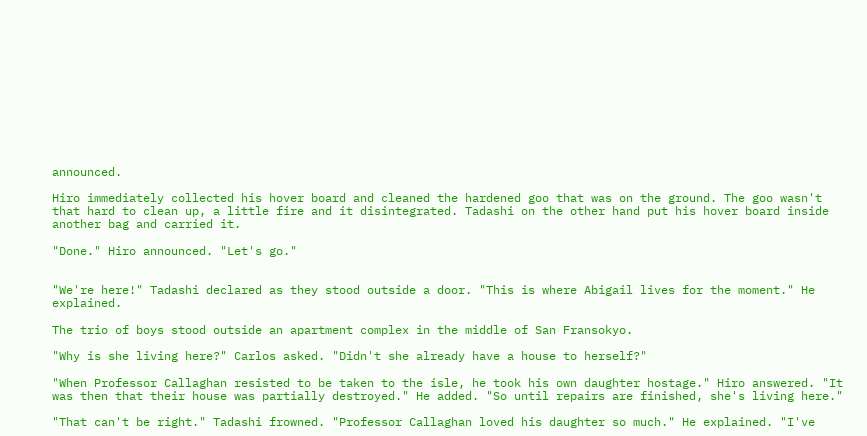announced.

Hiro immediately collected his hover board and cleaned the hardened goo that was on the ground. The goo wasn't that hard to clean up, a little fire and it disintegrated. Tadashi on the other hand put his hover board inside another bag and carried it.

"Done." Hiro announced. "Let's go."


"We're here!" Tadashi declared as they stood outside a door. "This is where Abigail lives for the moment." He explained.

The trio of boys stood outside an apartment complex in the middle of San Fransokyo.

"Why is she living here?" Carlos asked. "Didn't she already have a house to herself?"

"When Professor Callaghan resisted to be taken to the isle, he took his own daughter hostage." Hiro answered. "It was then that their house was partially destroyed." He added. "So until repairs are finished, she's living here."

"That can't be right." Tadashi frowned. "Professor Callaghan loved his daughter so much." He explained. "I've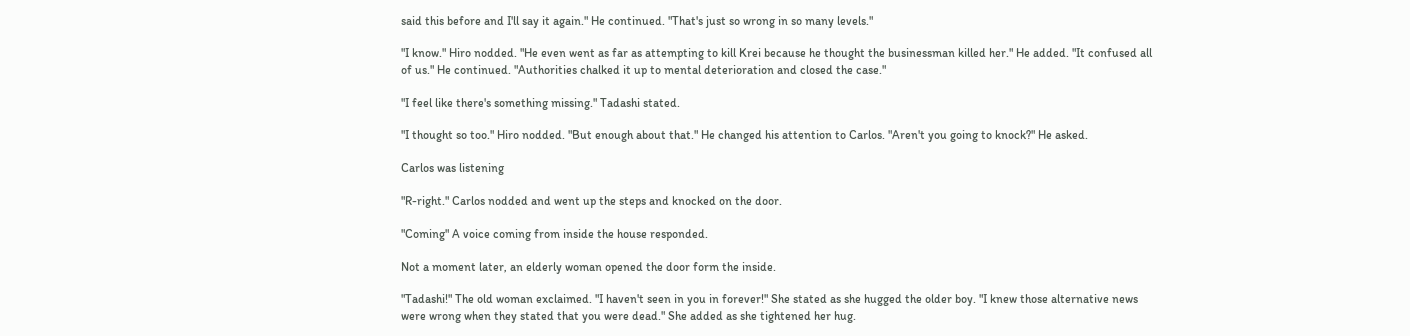said this before and I'll say it again." He continued. "That's just so wrong in so many levels."

"I know." Hiro nodded. "He even went as far as attempting to kill Krei because he thought the businessman killed her." He added. "It confused all of us." He continued. "Authorities chalked it up to mental deterioration and closed the case."

"I feel like there's something missing." Tadashi stated.

"I thought so too." Hiro nodded. "But enough about that." He changed his attention to Carlos. "Aren't you going to knock?" He asked.

Carlos was listening

"R-right." Carlos nodded and went up the steps and knocked on the door.

"Coming" A voice coming from inside the house responded.

Not a moment later, an elderly woman opened the door form the inside.

"Tadashi!" The old woman exclaimed. "I haven't seen in you in forever!" She stated as she hugged the older boy. "I knew those alternative news were wrong when they stated that you were dead." She added as she tightened her hug.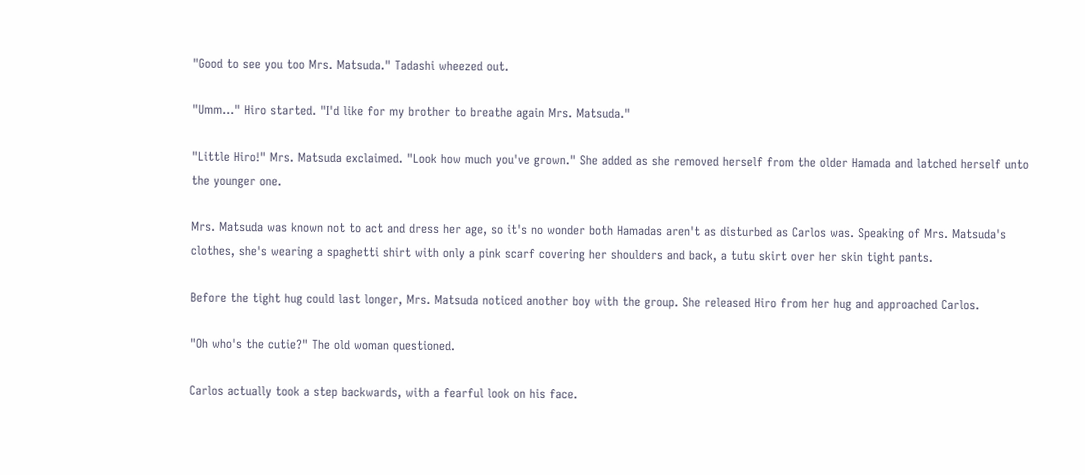"Good to see you too Mrs. Matsuda." Tadashi wheezed out.

"Umm…" Hiro started. "I'd like for my brother to breathe again Mrs. Matsuda."

"Little Hiro!" Mrs. Matsuda exclaimed. "Look how much you've grown." She added as she removed herself from the older Hamada and latched herself unto the younger one.

Mrs. Matsuda was known not to act and dress her age, so it's no wonder both Hamadas aren't as disturbed as Carlos was. Speaking of Mrs. Matsuda's clothes, she's wearing a spaghetti shirt with only a pink scarf covering her shoulders and back, a tutu skirt over her skin tight pants.

Before the tight hug could last longer, Mrs. Matsuda noticed another boy with the group. She released Hiro from her hug and approached Carlos.

"Oh who's the cutie?" The old woman questioned.

Carlos actually took a step backwards, with a fearful look on his face.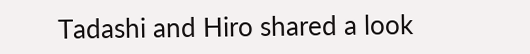Tadashi and Hiro shared a look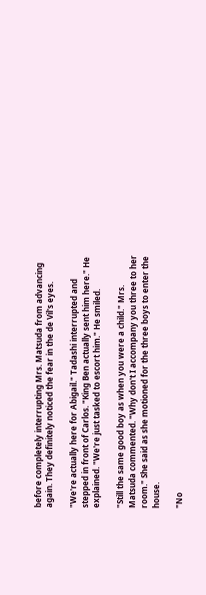before completely interrupting Mrs. Matsuda from advancing again. They definitely noticed the fear in the de Vil's eyes.

"We're actually here for Abigail." Tadashi interrupted and stepped in front of Carlos. "King Ben actually sent him here." He explained. "We're just tasked to escort him." He smiled.

"Still the same good boy as when you were a child." Mrs. Matsuda commented. "Why don't I accompany you three to her room." She said as she motioned for the three boys to enter the house.

"No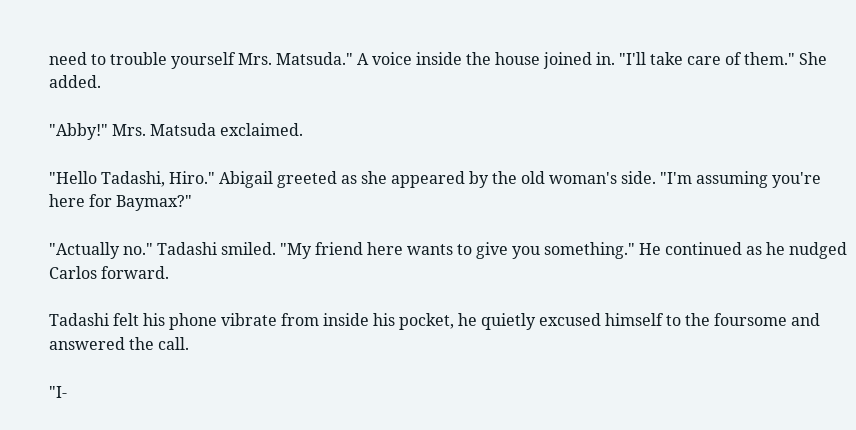need to trouble yourself Mrs. Matsuda." A voice inside the house joined in. "I'll take care of them." She added.

"Abby!" Mrs. Matsuda exclaimed.

"Hello Tadashi, Hiro." Abigail greeted as she appeared by the old woman's side. "I'm assuming you're here for Baymax?"

"Actually no." Tadashi smiled. "My friend here wants to give you something." He continued as he nudged Carlos forward.

Tadashi felt his phone vibrate from inside his pocket, he quietly excused himself to the foursome and answered the call.

"I-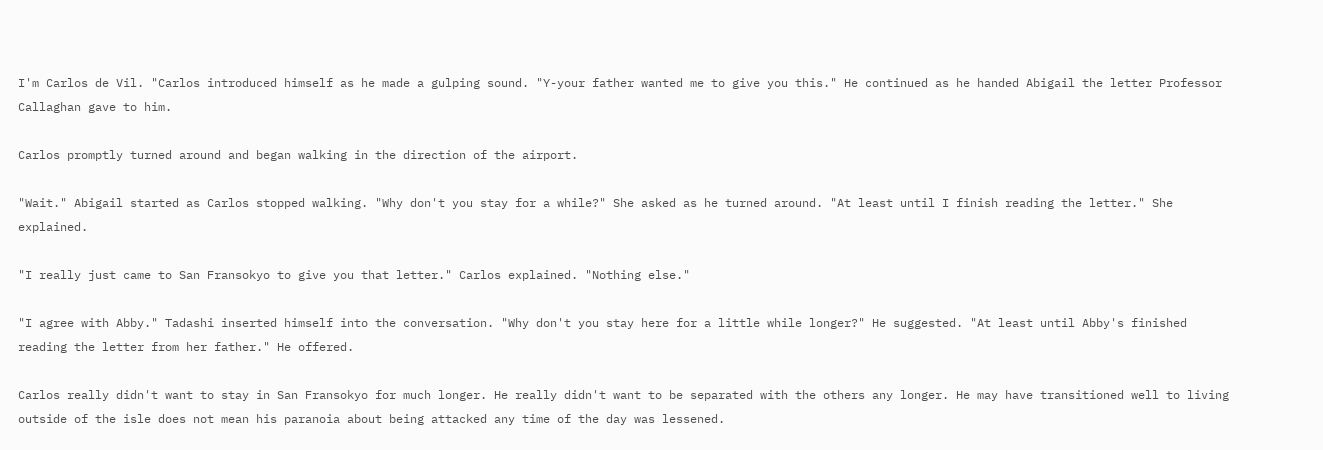I'm Carlos de Vil. "Carlos introduced himself as he made a gulping sound. "Y-your father wanted me to give you this." He continued as he handed Abigail the letter Professor Callaghan gave to him.

Carlos promptly turned around and began walking in the direction of the airport.

"Wait." Abigail started as Carlos stopped walking. "Why don't you stay for a while?" She asked as he turned around. "At least until I finish reading the letter." She explained.

"I really just came to San Fransokyo to give you that letter." Carlos explained. "Nothing else."

"I agree with Abby." Tadashi inserted himself into the conversation. "Why don't you stay here for a little while longer?" He suggested. "At least until Abby's finished reading the letter from her father." He offered.

Carlos really didn't want to stay in San Fransokyo for much longer. He really didn't want to be separated with the others any longer. He may have transitioned well to living outside of the isle does not mean his paranoia about being attacked any time of the day was lessened.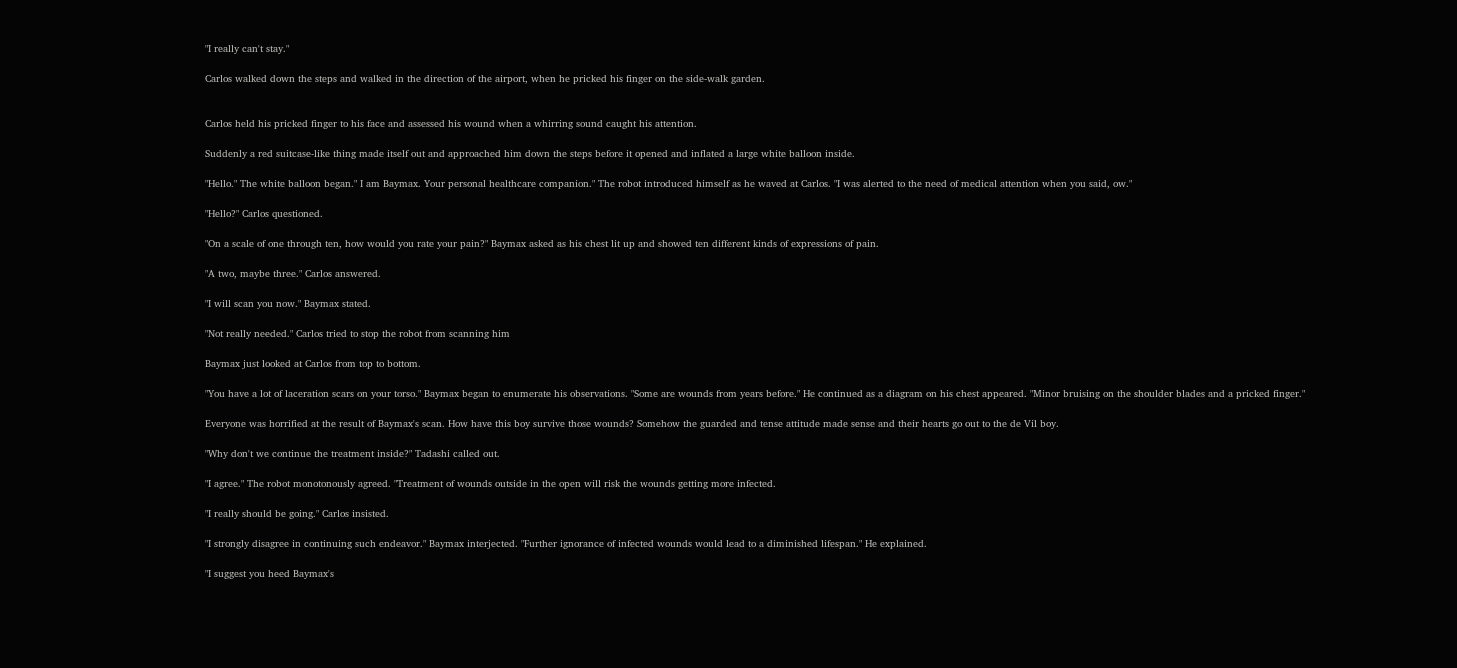"I really can't stay."

Carlos walked down the steps and walked in the direction of the airport, when he pricked his finger on the side-walk garden.


Carlos held his pricked finger to his face and assessed his wound when a whirring sound caught his attention.

Suddenly a red suitcase-like thing made itself out and approached him down the steps before it opened and inflated a large white balloon inside.

"Hello." The white balloon began." I am Baymax. Your personal healthcare companion." The robot introduced himself as he waved at Carlos. "I was alerted to the need of medical attention when you said, ow."

"Hello?" Carlos questioned.

"On a scale of one through ten, how would you rate your pain?" Baymax asked as his chest lit up and showed ten different kinds of expressions of pain.

"A two, maybe three." Carlos answered.

"I will scan you now." Baymax stated.

"Not really needed." Carlos tried to stop the robot from scanning him

Baymax just looked at Carlos from top to bottom.

"You have a lot of laceration scars on your torso." Baymax began to enumerate his observations. "Some are wounds from years before." He continued as a diagram on his chest appeared. "Minor bruising on the shoulder blades and a pricked finger."

Everyone was horrified at the result of Baymax's scan. How have this boy survive those wounds? Somehow the guarded and tense attitude made sense and their hearts go out to the de Vil boy.

"Why don't we continue the treatment inside?" Tadashi called out.

"I agree." The robot monotonously agreed. "Treatment of wounds outside in the open will risk the wounds getting more infected.

"I really should be going." Carlos insisted.

"I strongly disagree in continuing such endeavor." Baymax interjected. "Further ignorance of infected wounds would lead to a diminished lifespan." He explained.

"I suggest you heed Baymax's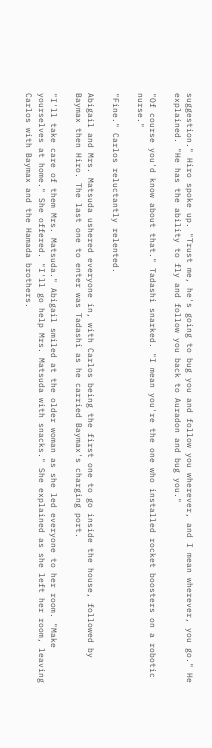suggestion." Hiro spoke up. "Trust me, he's going to bug you and follow you wherever, and I mean wherever, you go." He explained. "He has the ability to fly and follow you back to Auradon and bug you."

"Of course you'd know about that." Tadashi snarked. "I mean you're the one who installed rocket boosters on a robotic nurse."

"Fine." Carlos reluctantly relented.

Abigail and Mrs. Matsuda ushered everyone in, with Carlos being the first one to go inside the house, followed by Baymax then Hiro. The last one to enter was Tadashi as he carried Baymax's charging port.

"I'll take care of them Mrs. Matsuda." Abigail smiled at the older woman as she led everyone to her room. "Make yourselves at home." She offered. "I'll go help Mrs. Matsuda with snacks." She explained as she left her room, leaving Carlos with Baymax and the Hamada brothers.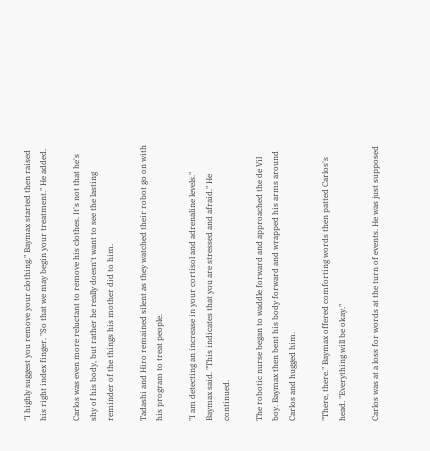"I highly suggest you remove your clothing." Baymax started then raised his right index finger. "So that we may begin your treatment." He added.

Carlos was even more reluctant to remove his clothes. It's not that he's shy of his body, but rather he really doesn't want to see the lasting reminder of the things his mother did to him.

Tadashi and Hiro remained silent as they watched their robot go on with his program to treat people.

"I am detecting an increase in your cortisol and adrenaline levels." Baymax said. "This indicates that you are stressed and afraid." He continued.

The robotic nurse began to waddle forward and approached the de Vil boy. Baymax then bent his body forward and wrapped his arms around Carlos and hugged him.

"There, there." Baymax offered comforting words then patted Carlos's head. "Everything will be okay."

Carlos was at a loss for words at the turn of events. He was just supposed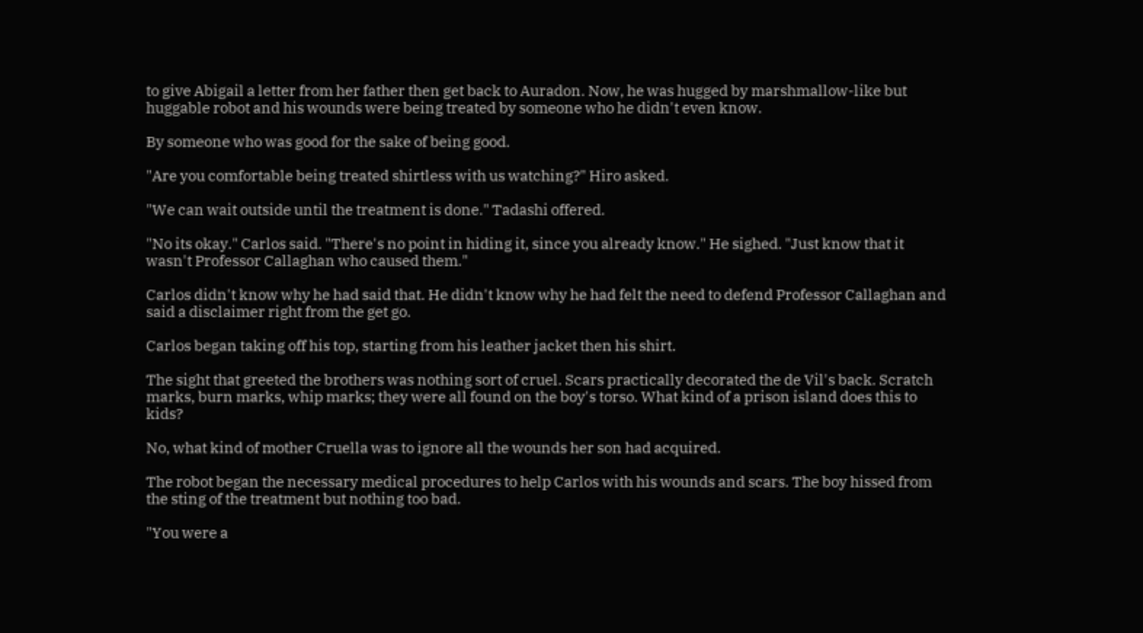to give Abigail a letter from her father then get back to Auradon. Now, he was hugged by marshmallow-like but huggable robot and his wounds were being treated by someone who he didn't even know.

By someone who was good for the sake of being good.

"Are you comfortable being treated shirtless with us watching?" Hiro asked.

"We can wait outside until the treatment is done." Tadashi offered.

"No its okay." Carlos said. "There's no point in hiding it, since you already know." He sighed. "Just know that it wasn't Professor Callaghan who caused them."

Carlos didn't know why he had said that. He didn't know why he had felt the need to defend Professor Callaghan and said a disclaimer right from the get go.

Carlos began taking off his top, starting from his leather jacket then his shirt.

The sight that greeted the brothers was nothing sort of cruel. Scars practically decorated the de Vil's back. Scratch marks, burn marks, whip marks; they were all found on the boy's torso. What kind of a prison island does this to kids?

No, what kind of mother Cruella was to ignore all the wounds her son had acquired.

The robot began the necessary medical procedures to help Carlos with his wounds and scars. The boy hissed from the sting of the treatment but nothing too bad.

"You were a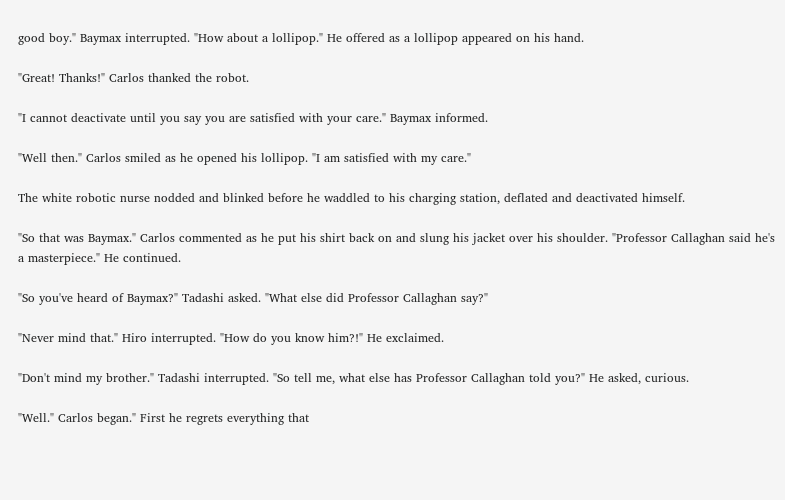good boy." Baymax interrupted. "How about a lollipop." He offered as a lollipop appeared on his hand.

"Great! Thanks!" Carlos thanked the robot.

"I cannot deactivate until you say you are satisfied with your care." Baymax informed.

"Well then." Carlos smiled as he opened his lollipop. "I am satisfied with my care."

The white robotic nurse nodded and blinked before he waddled to his charging station, deflated and deactivated himself.

"So that was Baymax." Carlos commented as he put his shirt back on and slung his jacket over his shoulder. "Professor Callaghan said he's a masterpiece." He continued.

"So you've heard of Baymax?" Tadashi asked. "What else did Professor Callaghan say?"

"Never mind that." Hiro interrupted. "How do you know him?!" He exclaimed.

"Don't mind my brother." Tadashi interrupted. "So tell me, what else has Professor Callaghan told you?" He asked, curious.

"Well." Carlos began." First he regrets everything that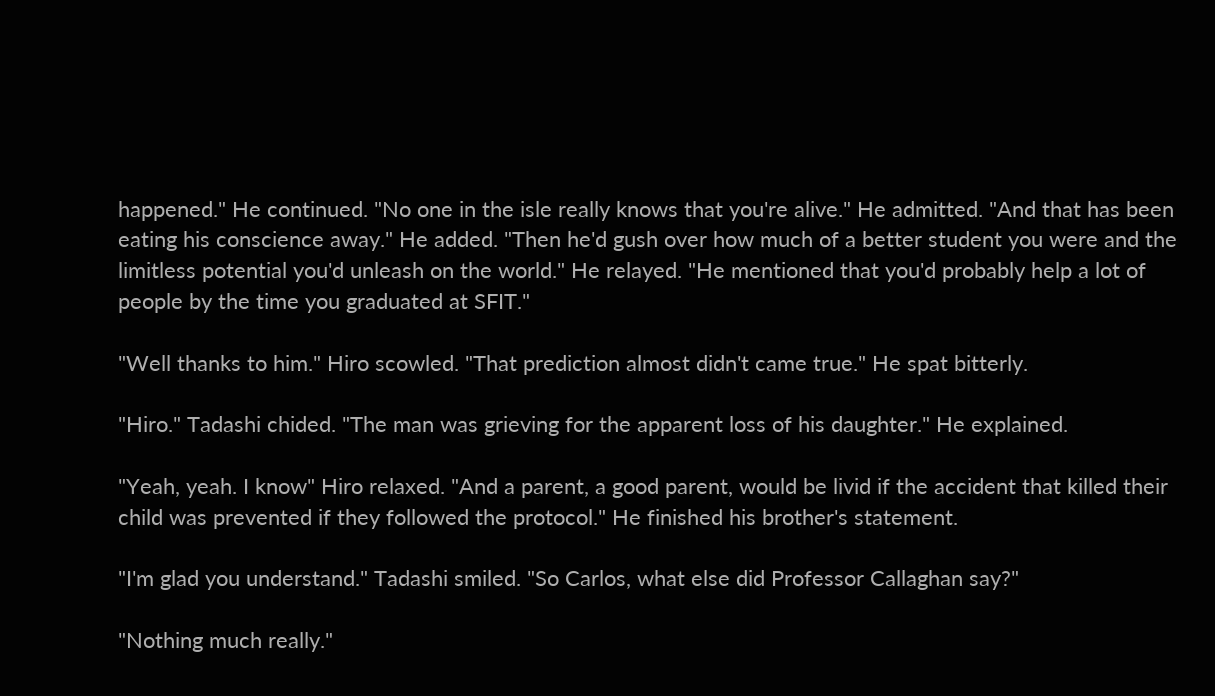happened." He continued. "No one in the isle really knows that you're alive." He admitted. "And that has been eating his conscience away." He added. "Then he'd gush over how much of a better student you were and the limitless potential you'd unleash on the world." He relayed. "He mentioned that you'd probably help a lot of people by the time you graduated at SFIT."

"Well thanks to him." Hiro scowled. "That prediction almost didn't came true." He spat bitterly.

"Hiro." Tadashi chided. "The man was grieving for the apparent loss of his daughter." He explained.

"Yeah, yeah. I know" Hiro relaxed. "And a parent, a good parent, would be livid if the accident that killed their child was prevented if they followed the protocol." He finished his brother's statement.

"I'm glad you understand." Tadashi smiled. "So Carlos, what else did Professor Callaghan say?"

"Nothing much really."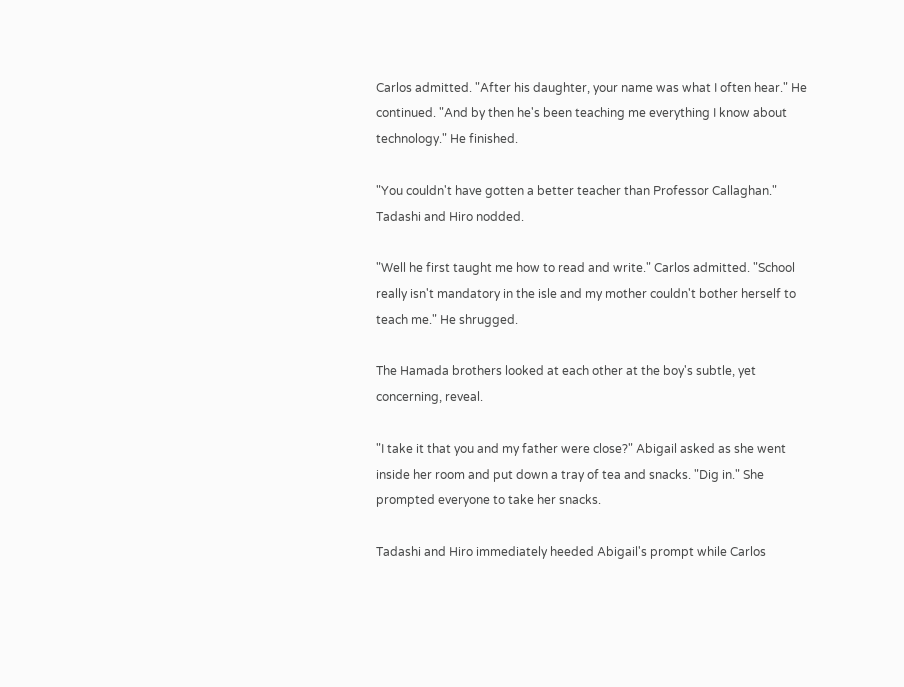Carlos admitted. "After his daughter, your name was what I often hear." He continued. "And by then he's been teaching me everything I know about technology." He finished.

"You couldn't have gotten a better teacher than Professor Callaghan." Tadashi and Hiro nodded.

"Well he first taught me how to read and write." Carlos admitted. "School really isn't mandatory in the isle and my mother couldn't bother herself to teach me." He shrugged.

The Hamada brothers looked at each other at the boy's subtle, yet concerning, reveal.

"I take it that you and my father were close?" Abigail asked as she went inside her room and put down a tray of tea and snacks. "Dig in." She prompted everyone to take her snacks.

Tadashi and Hiro immediately heeded Abigail's prompt while Carlos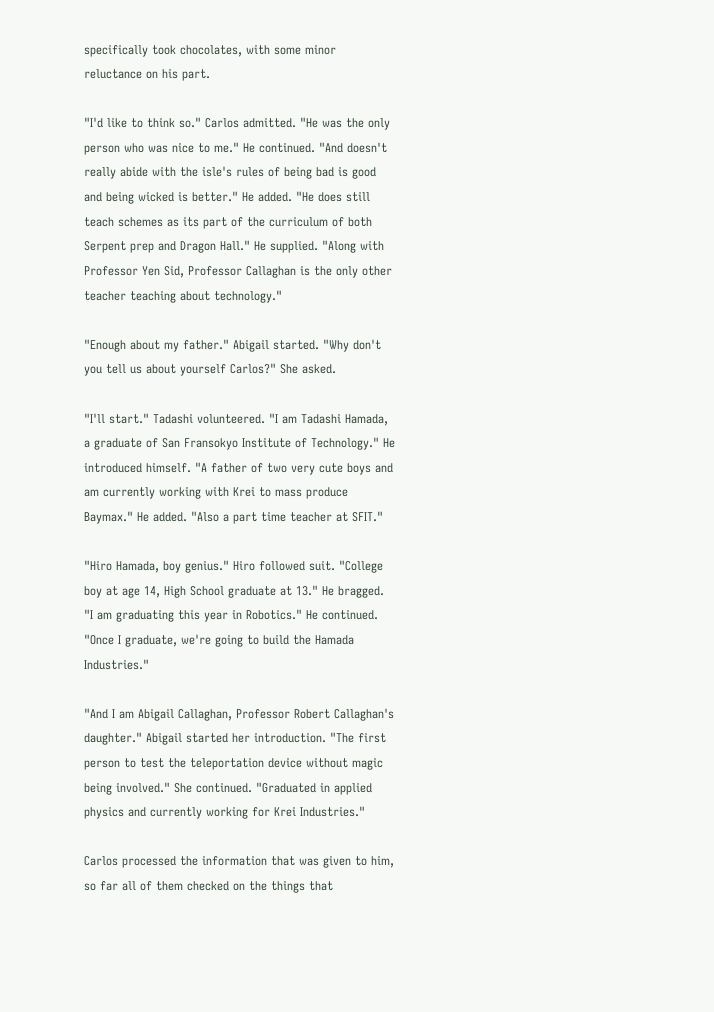specifically took chocolates, with some minor reluctance on his part.

"I'd like to think so." Carlos admitted. "He was the only person who was nice to me." He continued. "And doesn't really abide with the isle's rules of being bad is good and being wicked is better." He added. "He does still teach schemes as its part of the curriculum of both Serpent prep and Dragon Hall." He supplied. "Along with Professor Yen Sid, Professor Callaghan is the only other teacher teaching about technology."

"Enough about my father." Abigail started. "Why don't you tell us about yourself Carlos?" She asked.

"I'll start." Tadashi volunteered. "I am Tadashi Hamada, a graduate of San Fransokyo Institute of Technology." He introduced himself. "A father of two very cute boys and am currently working with Krei to mass produce Baymax." He added. "Also a part time teacher at SFIT."

"Hiro Hamada, boy genius." Hiro followed suit. "College boy at age 14, High School graduate at 13." He bragged. "I am graduating this year in Robotics." He continued. "Once I graduate, we're going to build the Hamada Industries."

"And I am Abigail Callaghan, Professor Robert Callaghan's daughter." Abigail started her introduction. "The first person to test the teleportation device without magic being involved." She continued. "Graduated in applied physics and currently working for Krei Industries."

Carlos processed the information that was given to him, so far all of them checked on the things that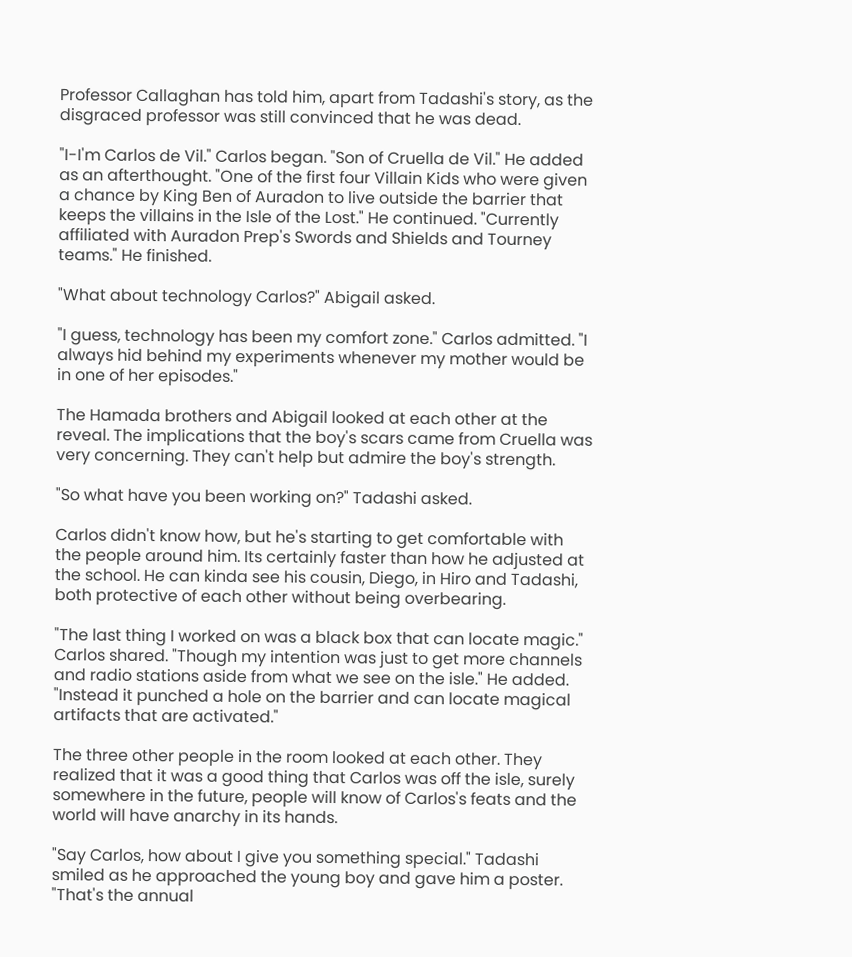Professor Callaghan has told him, apart from Tadashi's story, as the disgraced professor was still convinced that he was dead.

"I-I'm Carlos de Vil." Carlos began. "Son of Cruella de Vil." He added as an afterthought. "One of the first four Villain Kids who were given a chance by King Ben of Auradon to live outside the barrier that keeps the villains in the Isle of the Lost." He continued. "Currently affiliated with Auradon Prep's Swords and Shields and Tourney teams." He finished.

"What about technology Carlos?" Abigail asked.

"I guess, technology has been my comfort zone." Carlos admitted. "I always hid behind my experiments whenever my mother would be in one of her episodes."

The Hamada brothers and Abigail looked at each other at the reveal. The implications that the boy's scars came from Cruella was very concerning. They can't help but admire the boy's strength.

"So what have you been working on?" Tadashi asked.

Carlos didn't know how, but he's starting to get comfortable with the people around him. Its certainly faster than how he adjusted at the school. He can kinda see his cousin, Diego, in Hiro and Tadashi, both protective of each other without being overbearing.

"The last thing I worked on was a black box that can locate magic." Carlos shared. "Though my intention was just to get more channels and radio stations aside from what we see on the isle." He added. "Instead it punched a hole on the barrier and can locate magical artifacts that are activated."

The three other people in the room looked at each other. They realized that it was a good thing that Carlos was off the isle, surely somewhere in the future, people will know of Carlos's feats and the world will have anarchy in its hands.

"Say Carlos, how about I give you something special." Tadashi smiled as he approached the young boy and gave him a poster. "That's the annual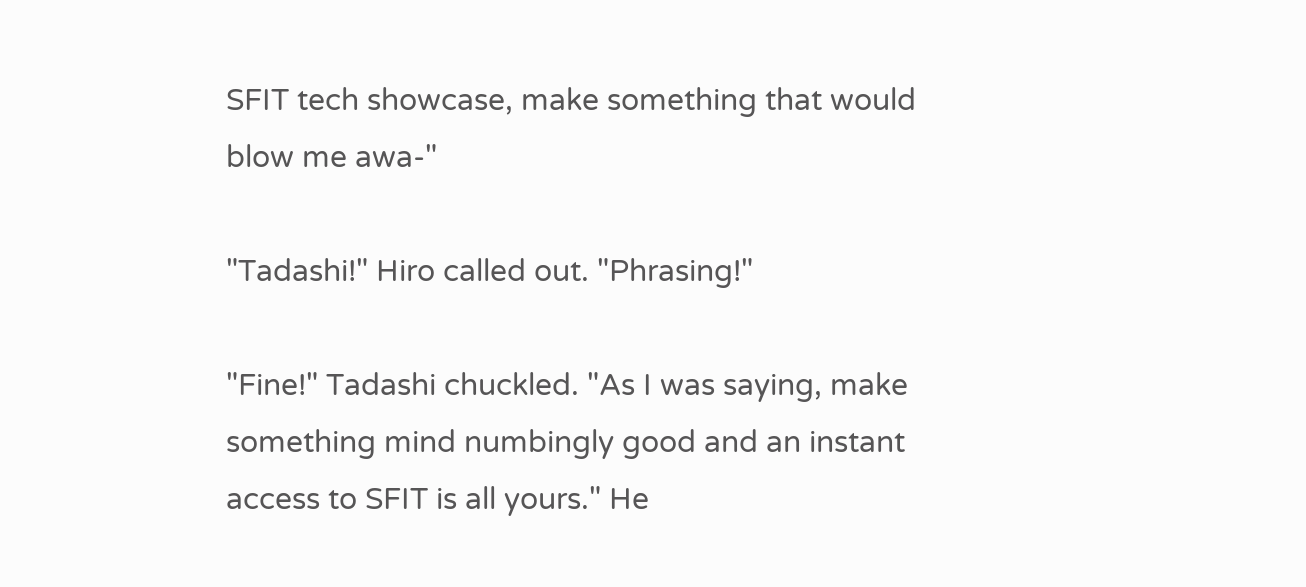SFIT tech showcase, make something that would blow me awa-"

"Tadashi!" Hiro called out. "Phrasing!"

"Fine!" Tadashi chuckled. "As I was saying, make something mind numbingly good and an instant access to SFIT is all yours." He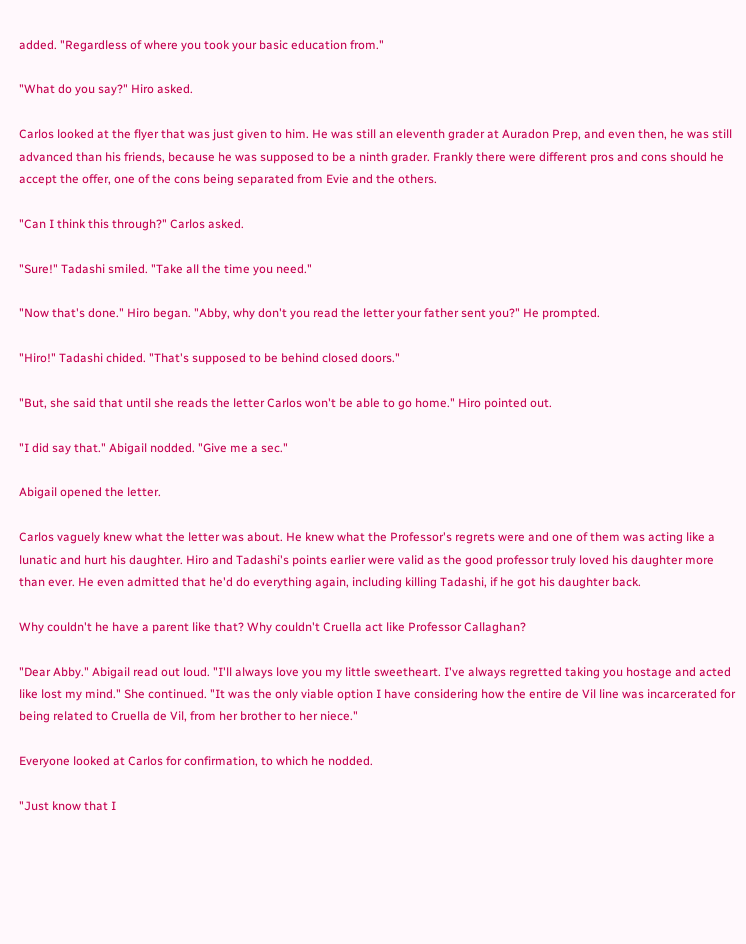added. "Regardless of where you took your basic education from."

"What do you say?" Hiro asked.

Carlos looked at the flyer that was just given to him. He was still an eleventh grader at Auradon Prep, and even then, he was still advanced than his friends, because he was supposed to be a ninth grader. Frankly there were different pros and cons should he accept the offer, one of the cons being separated from Evie and the others.

"Can I think this through?" Carlos asked.

"Sure!" Tadashi smiled. "Take all the time you need."

"Now that's done." Hiro began. "Abby, why don't you read the letter your father sent you?" He prompted.

"Hiro!" Tadashi chided. "That's supposed to be behind closed doors."

"But, she said that until she reads the letter Carlos won't be able to go home." Hiro pointed out.

"I did say that." Abigail nodded. "Give me a sec."

Abigail opened the letter.

Carlos vaguely knew what the letter was about. He knew what the Professor's regrets were and one of them was acting like a lunatic and hurt his daughter. Hiro and Tadashi's points earlier were valid as the good professor truly loved his daughter more than ever. He even admitted that he'd do everything again, including killing Tadashi, if he got his daughter back.

Why couldn't he have a parent like that? Why couldn't Cruella act like Professor Callaghan?

"Dear Abby." Abigail read out loud. "I'll always love you my little sweetheart. I've always regretted taking you hostage and acted like lost my mind." She continued. "It was the only viable option I have considering how the entire de Vil line was incarcerated for being related to Cruella de Vil, from her brother to her niece."

Everyone looked at Carlos for confirmation, to which he nodded.

"Just know that I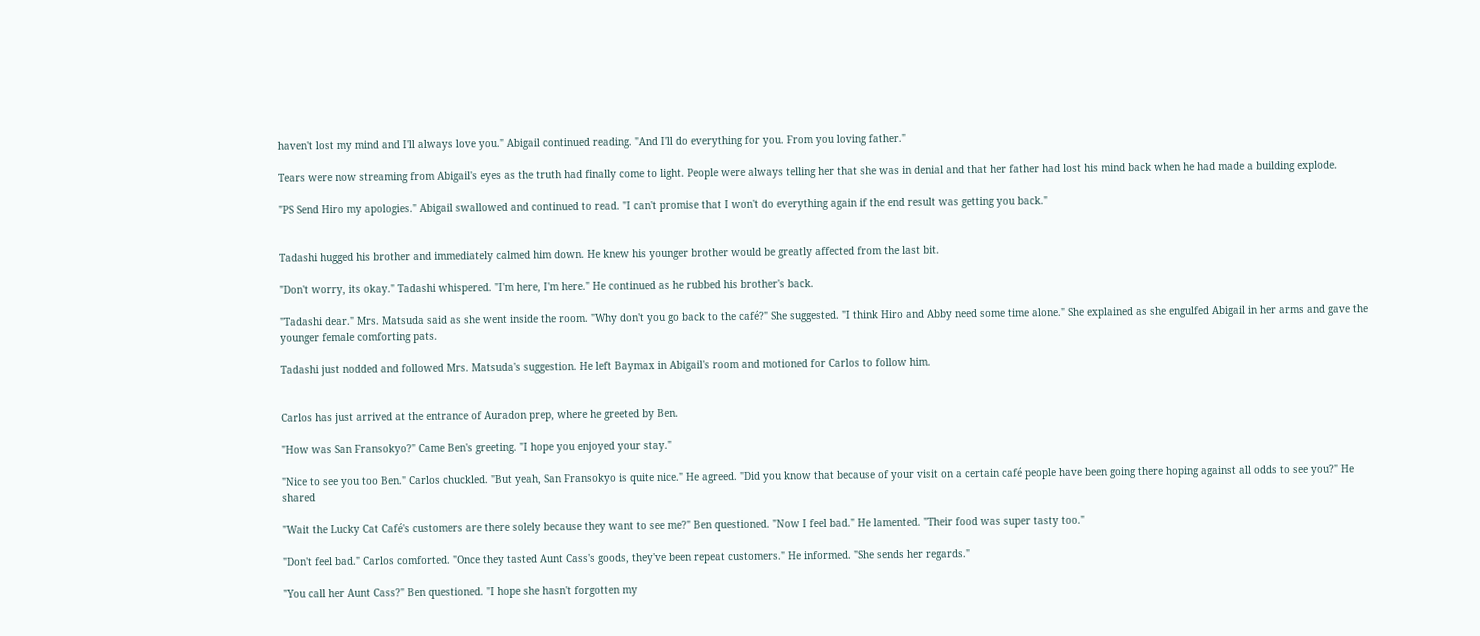haven't lost my mind and I'll always love you." Abigail continued reading. "And I'll do everything for you. From you loving father."

Tears were now streaming from Abigail's eyes as the truth had finally come to light. People were always telling her that she was in denial and that her father had lost his mind back when he had made a building explode.

"PS Send Hiro my apologies." Abigail swallowed and continued to read. "I can't promise that I won't do everything again if the end result was getting you back."


Tadashi hugged his brother and immediately calmed him down. He knew his younger brother would be greatly affected from the last bit.

"Don't worry, its okay." Tadashi whispered. "I'm here, I'm here." He continued as he rubbed his brother's back.

"Tadashi dear." Mrs. Matsuda said as she went inside the room. "Why don't you go back to the café?" She suggested. "I think Hiro and Abby need some time alone." She explained as she engulfed Abigail in her arms and gave the younger female comforting pats.

Tadashi just nodded and followed Mrs. Matsuda's suggestion. He left Baymax in Abigail's room and motioned for Carlos to follow him.


Carlos has just arrived at the entrance of Auradon prep, where he greeted by Ben.

"How was San Fransokyo?" Came Ben's greeting. "I hope you enjoyed your stay."

"Nice to see you too Ben." Carlos chuckled. "But yeah, San Fransokyo is quite nice." He agreed. "Did you know that because of your visit on a certain café people have been going there hoping against all odds to see you?" He shared

"Wait the Lucky Cat Café's customers are there solely because they want to see me?" Ben questioned. "Now I feel bad." He lamented. "Their food was super tasty too."

"Don't feel bad." Carlos comforted. "Once they tasted Aunt Cass's goods, they've been repeat customers." He informed. "She sends her regards."

"You call her Aunt Cass?" Ben questioned. "I hope she hasn't forgotten my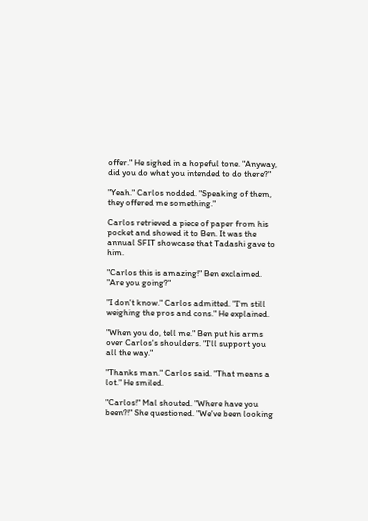offer." He sighed in a hopeful tone. "Anyway, did you do what you intended to do there?"

"Yeah." Carlos nodded. "Speaking of them, they offered me something."

Carlos retrieved a piece of paper from his pocket and showed it to Ben. It was the annual SFIT showcase that Tadashi gave to him.

"Carlos this is amazing!" Ben exclaimed. "Are you going?"

"I don't know." Carlos admitted. "I'm still weighing the pros and cons." He explained.

"When you do, tell me." Ben put his arms over Carlos's shoulders. "I'll support you all the way."

"Thanks man." Carlos said. "That means a lot." He smiled.

"Carlos!" Mal shouted. "Where have you been?!" She questioned. "We've been looking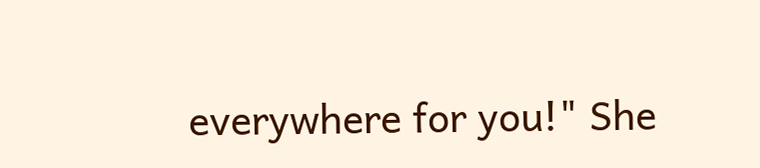everywhere for you!" She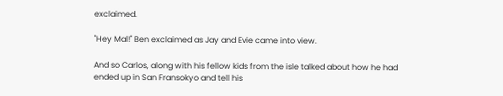exclaimed.

"Hey Mal!" Ben exclaimed as Jay and Evie came into view.

And so Carlos, along with his fellow kids from the isle talked about how he had ended up in San Fransokyo and tell his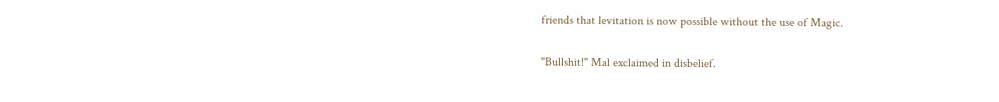friends that levitation is now possible without the use of Magic.

"Bullshit!" Mal exclaimed in disbelief.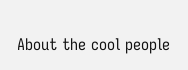About the cool people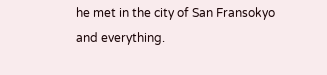he met in the city of San Fransokyo and everything.